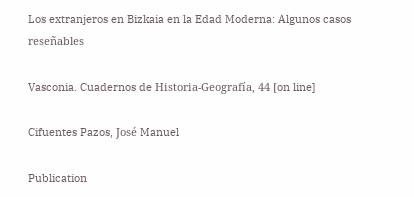Los extranjeros en Bizkaia en la Edad Moderna: Algunos casos reseñables

Vasconia. Cuadernos de Historia-Geografía, 44 [on line]

Cifuentes Pazos, José Manuel

Publication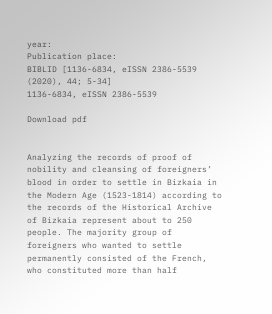year:
Publication place:
BIBLID [1136-6834, eISSN 2386-5539 (2020), 44; 5-34]
1136-6834, eISSN 2386-5539

Download pdf


Analyzing the records of proof of nobility and cleansing of foreigners’ blood in order to settle in Bizkaia in the Modern Age (1523-1814) according to the records of the Historical Archive of Bizkaia represent about to 250 people. The majority group of foreigners who wanted to settle permanently consisted of the French, who constituted more than half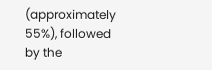(approximately 55%), followed by the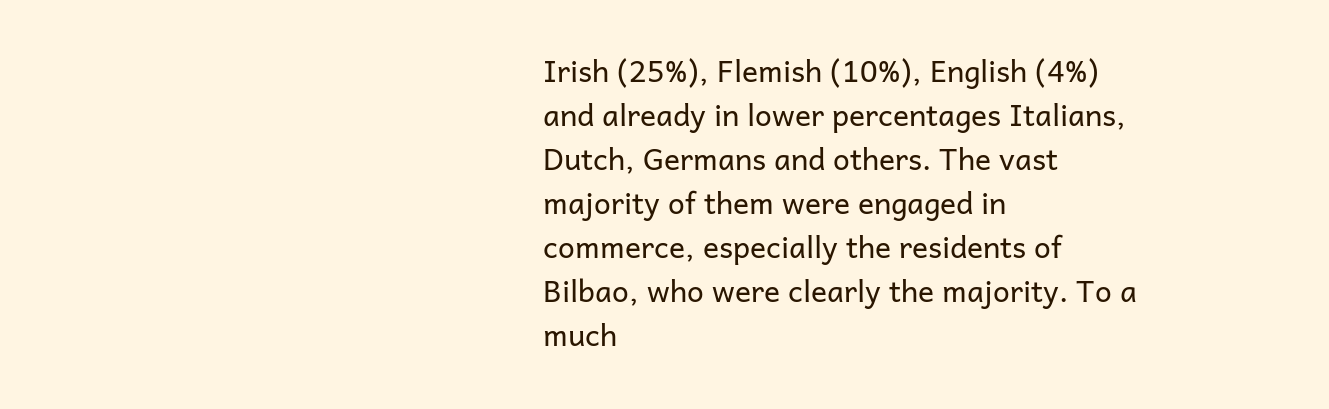Irish (25%), Flemish (10%), English (4%) and already in lower percentages Italians, Dutch, Germans and others. The vast majority of them were engaged in commerce, especially the residents of Bilbao, who were clearly the majority. To a much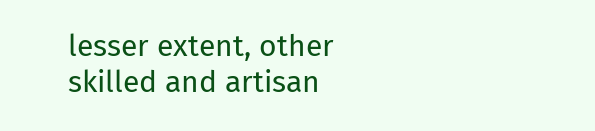lesser extent, other skilled and artisan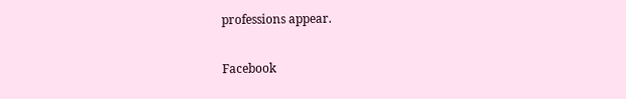professions appear.

Facebook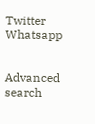Twitter Whatsapp


Advanced search